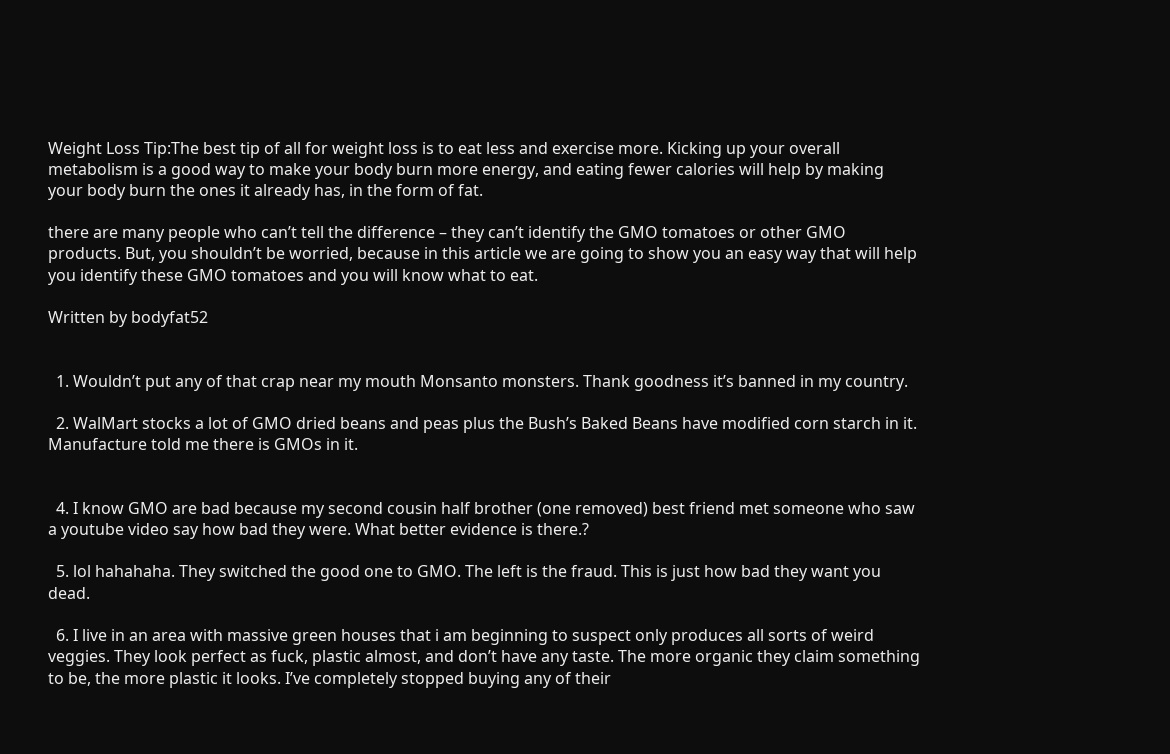Weight Loss Tip:The best tip of all for weight loss is to eat less and exercise more. Kicking up your overall metabolism is a good way to make your body burn more energy, and eating fewer calories will help by making your body burn the ones it already has, in the form of fat.

there are many people who can’t tell the difference – they can’t identify the GMO tomatoes or other GMO products. But, you shouldn’t be worried, because in this article we are going to show you an easy way that will help you identify these GMO tomatoes and you will know what to eat.

Written by bodyfat52


  1. Wouldn’t put any of that crap near my mouth Monsanto monsters. Thank goodness it’s banned in my country.

  2. WalMart stocks a lot of GMO dried beans and peas plus the Bush’s Baked Beans have modified corn starch in it.  Manufacture told me there is GMOs in it.


  4. I know GMO are bad because my second cousin half brother (one removed) best friend met someone who saw a youtube video say how bad they were. What better evidence is there.?

  5. lol hahahaha. They switched the good one to GMO. The left is the fraud. This is just how bad they want you dead.

  6. I live in an area with massive green houses that i am beginning to suspect only produces all sorts of weird veggies. They look perfect as fuck, plastic almost, and don’t have any taste. The more organic they claim something to be, the more plastic it looks. I’ve completely stopped buying any of their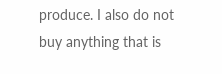produce. I also do not buy anything that is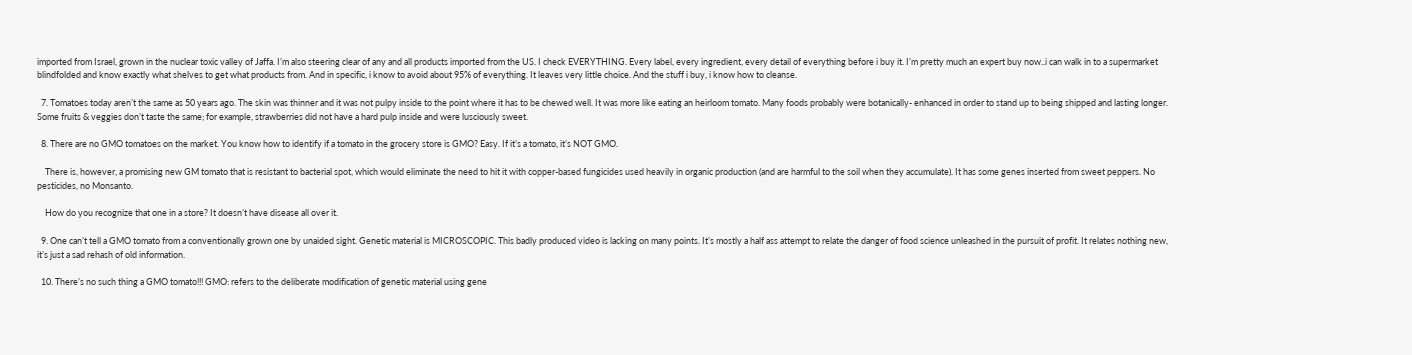imported from Israel, grown in the nuclear toxic valley of Jaffa. I’m also steering clear of any and all products imported from the US. I check EVERYTHING. Every label, every ingredient, every detail of everything before i buy it. I’m pretty much an expert buy now..i can walk in to a supermarket blindfolded and know exactly what shelves to get what products from. And in specific, i know to avoid about 95% of everything. It leaves very little choice. And the stuff i buy, i know how to cleanse.

  7. Tomatoes today aren’t the same as 50 years ago. The skin was thinner and it was not pulpy inside to the point where it has to be chewed well. It was more like eating an heirloom tomato. Many foods probably were botanically- enhanced in order to stand up to being shipped and lasting longer. Some fruits & veggies don’t taste the same; for example, strawberries did not have a hard pulp inside and were lusciously sweet.

  8. There are no GMO tomatoes on the market. You know how to identify if a tomato in the grocery store is GMO? Easy. If it’s a tomato, it’s NOT GMO.

    There is, however, a promising new GM tomato that is resistant to bacterial spot, which would eliminate the need to hit it with copper-based fungicides used heavily in organic production (and are harmful to the soil when they accumulate). It has some genes inserted from sweet peppers. No pesticides, no Monsanto.

    How do you recognize that one in a store? It doesn’t have disease all over it.

  9. One can’t tell a GMO tomato from a conventionally grown one by unaided sight. Genetic material is MICROSCOPIC. This badly produced video is lacking on many points. It’s mostly a half ass attempt to relate the danger of food science unleashed in the pursuit of profit. It relates nothing new, it’s just a sad rehash of old information.

  10. There’s no such thing a GMO tomato!!! GMO: refers to the deliberate modification of genetic material using gene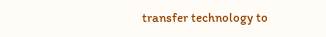transfer technology to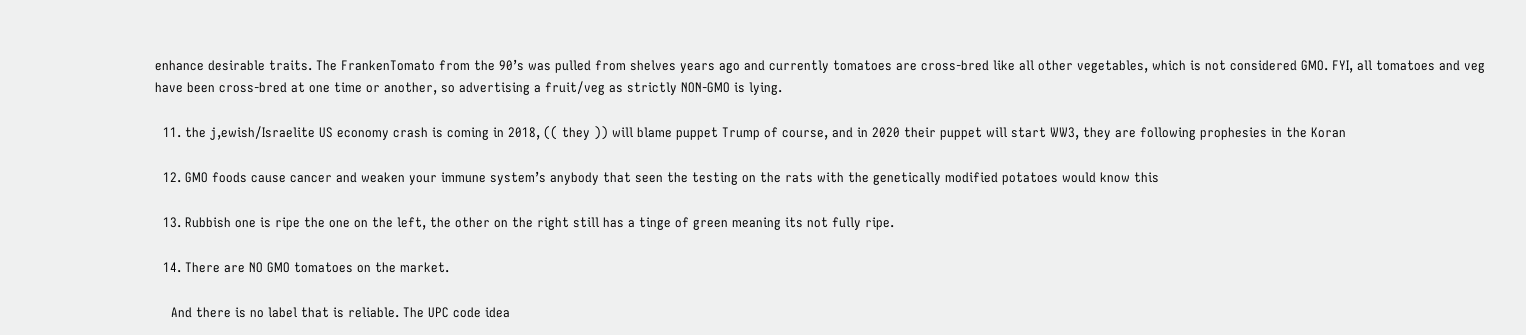enhance desirable traits. The FrankenTomato from the 90’s was pulled from shelves years ago and currently tomatoes are cross-bred like all other vegetables, which is not considered GMO. FYI, all tomatoes and veg have been cross-bred at one time or another, so advertising a fruit/veg as strictly NON-GMO is lying.

  11. the j,ewish/Israelite US economy crash is coming in 2018, (( they )) will blame puppet Trump of course, and in 2020 their puppet will start WW3, they are following prophesies in the Koran

  12. GMO foods cause cancer and weaken your immune system’s anybody that seen the testing on the rats with the genetically modified potatoes would know this

  13. Rubbish one is ripe the one on the left, the other on the right still has a tinge of green meaning its not fully ripe.

  14. There are NO GMO tomatoes on the market.

    And there is no label that is reliable. The UPC code idea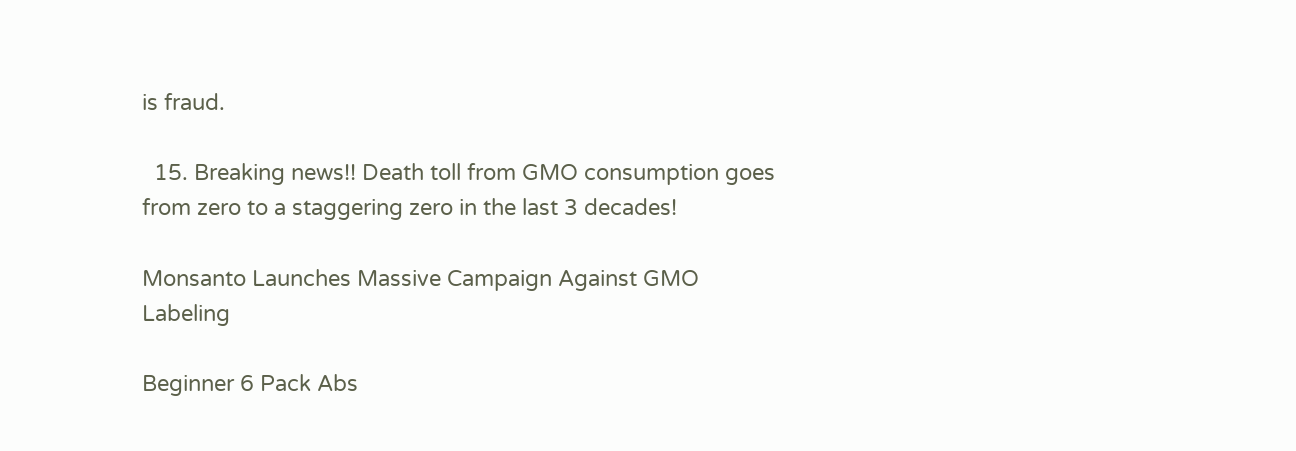is fraud.

  15. Breaking news!! Death toll from GMO consumption goes from zero to a staggering zero in the last 3 decades!

Monsanto Launches Massive Campaign Against GMO Labeling

Beginner 6 Pack Abs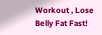Workout , Lose Belly Fat Fast!